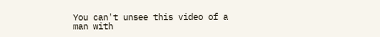You can't unsee this video of a man with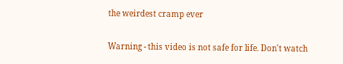the weirdest cramp ever

Warning - this video is not safe for life. Don't watch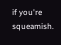if you're squeamish.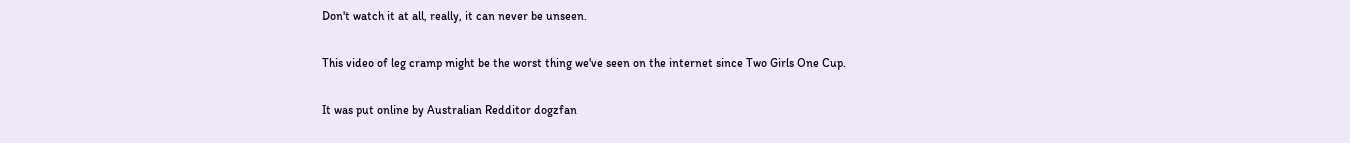Don't watch it at all, really, it can never be unseen.

This video of leg cramp might be the worst thing we've seen on the internet since Two Girls One Cup.

It was put online by Australian Redditor dogzfan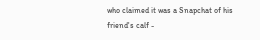who claimed it was a Snapchat of his friend's calf -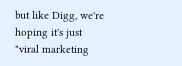but like Digg, we're hoping it's just "viral marketing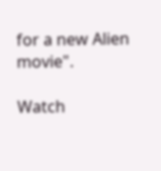for a new Alien movie".

Watch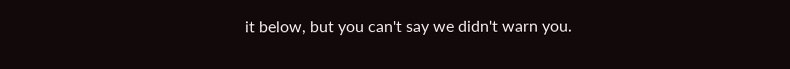it below, but you can't say we didn't warn you.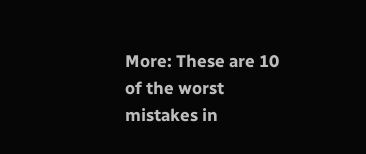More: These are 10 of the worst mistakes in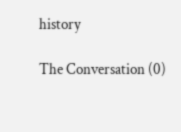history

The Conversation (0)